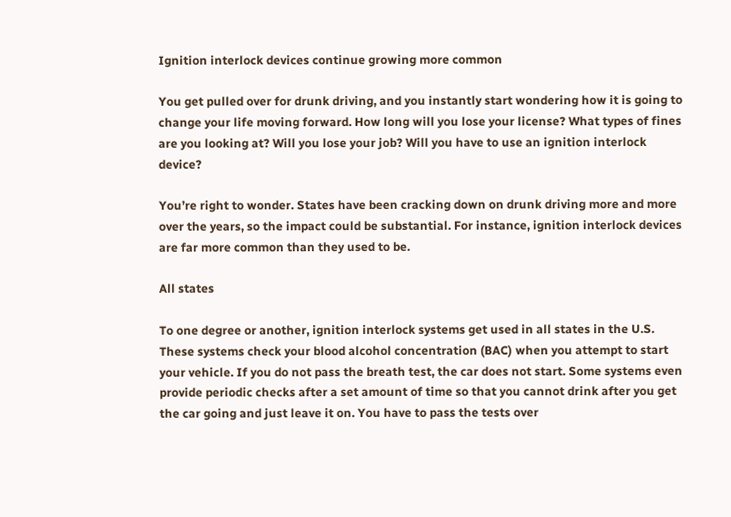Ignition interlock devices continue growing more common

You get pulled over for drunk driving, and you instantly start wondering how it is going to change your life moving forward. How long will you lose your license? What types of fines are you looking at? Will you lose your job? Will you have to use an ignition interlock device?

You’re right to wonder. States have been cracking down on drunk driving more and more over the years, so the impact could be substantial. For instance, ignition interlock devices are far more common than they used to be.

All states

To one degree or another, ignition interlock systems get used in all states in the U.S. These systems check your blood alcohol concentration (BAC) when you attempt to start your vehicle. If you do not pass the breath test, the car does not start. Some systems even provide periodic checks after a set amount of time so that you cannot drink after you get the car going and just leave it on. You have to pass the tests over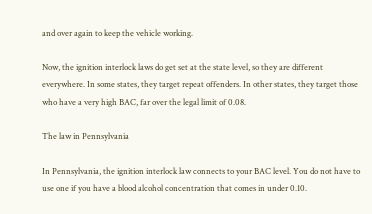and over again to keep the vehicle working.

Now, the ignition interlock laws do get set at the state level, so they are different everywhere. In some states, they target repeat offenders. In other states, they target those who have a very high BAC, far over the legal limit of 0.08.

The law in Pennsylvania

In Pennsylvania, the ignition interlock law connects to your BAC level. You do not have to use one if you have a blood alcohol concentration that comes in under 0.10.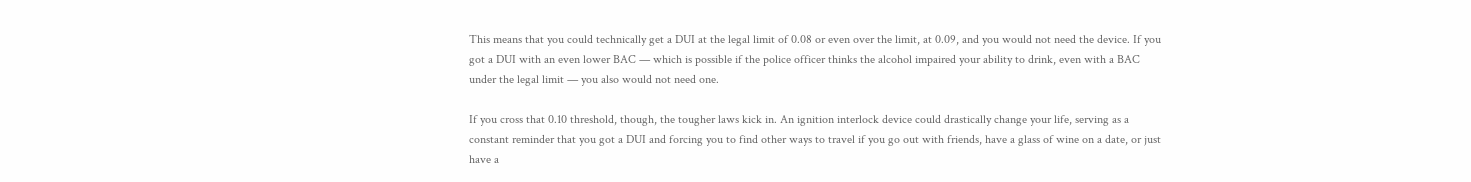This means that you could technically get a DUI at the legal limit of 0.08 or even over the limit, at 0.09, and you would not need the device. If you got a DUI with an even lower BAC — which is possible if the police officer thinks the alcohol impaired your ability to drink, even with a BAC under the legal limit — you also would not need one.

If you cross that 0.10 threshold, though, the tougher laws kick in. An ignition interlock device could drastically change your life, serving as a constant reminder that you got a DUI and forcing you to find other ways to travel if you go out with friends, have a glass of wine on a date, or just have a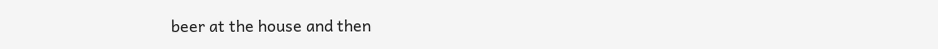beer at the house and then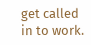get called in to work.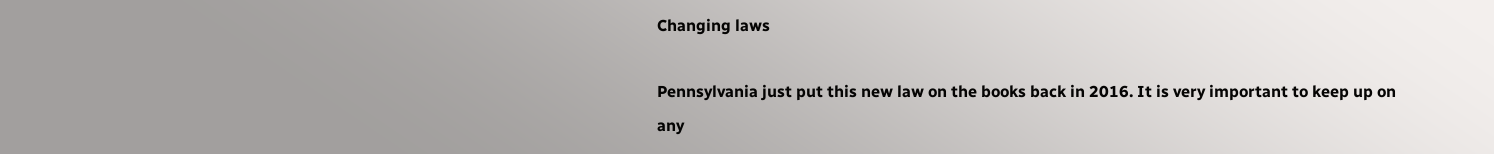Changing laws

Pennsylvania just put this new law on the books back in 2016. It is very important to keep up on any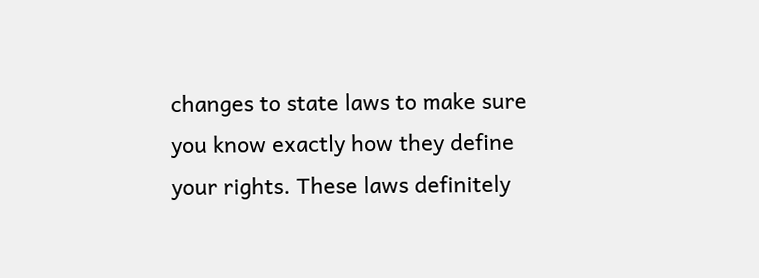changes to state laws to make sure you know exactly how they define your rights. These laws definitely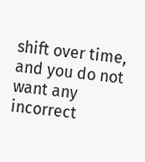shift over time, and you do not want any incorrect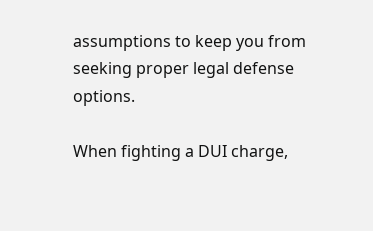assumptions to keep you from seeking proper legal defense options.

When fighting a DUI charge,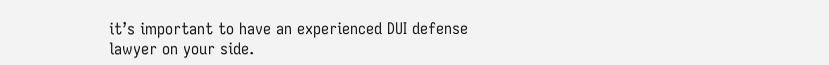it’s important to have an experienced DUI defense lawyer on your side.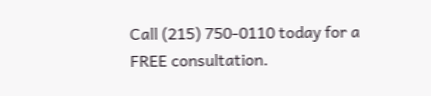Call (215) 750-0110 today for a FREE consultation.